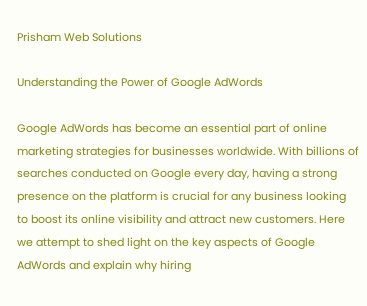Prisham Web Solutions

Understanding the Power of Google AdWords

Google AdWords has become an essential part of online marketing strategies for businesses worldwide. With billions of searches conducted on Google every day, having a strong presence on the platform is crucial for any business looking to boost its online visibility and attract new customers. Here we attempt to shed light on the key aspects of Google AdWords and explain why hiring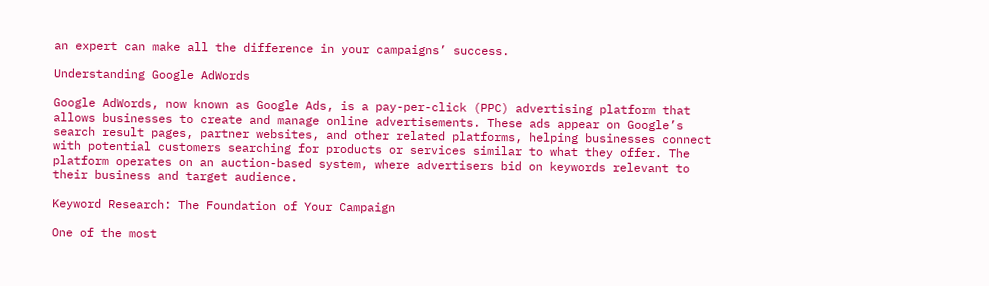an expert can make all the difference in your campaigns’ success.

Understanding Google AdWords

Google AdWords, now known as Google Ads, is a pay-per-click (PPC) advertising platform that allows businesses to create and manage online advertisements. These ads appear on Google’s search result pages, partner websites, and other related platforms, helping businesses connect with potential customers searching for products or services similar to what they offer. The platform operates on an auction-based system, where advertisers bid on keywords relevant to their business and target audience.

Keyword Research: The Foundation of Your Campaign

One of the most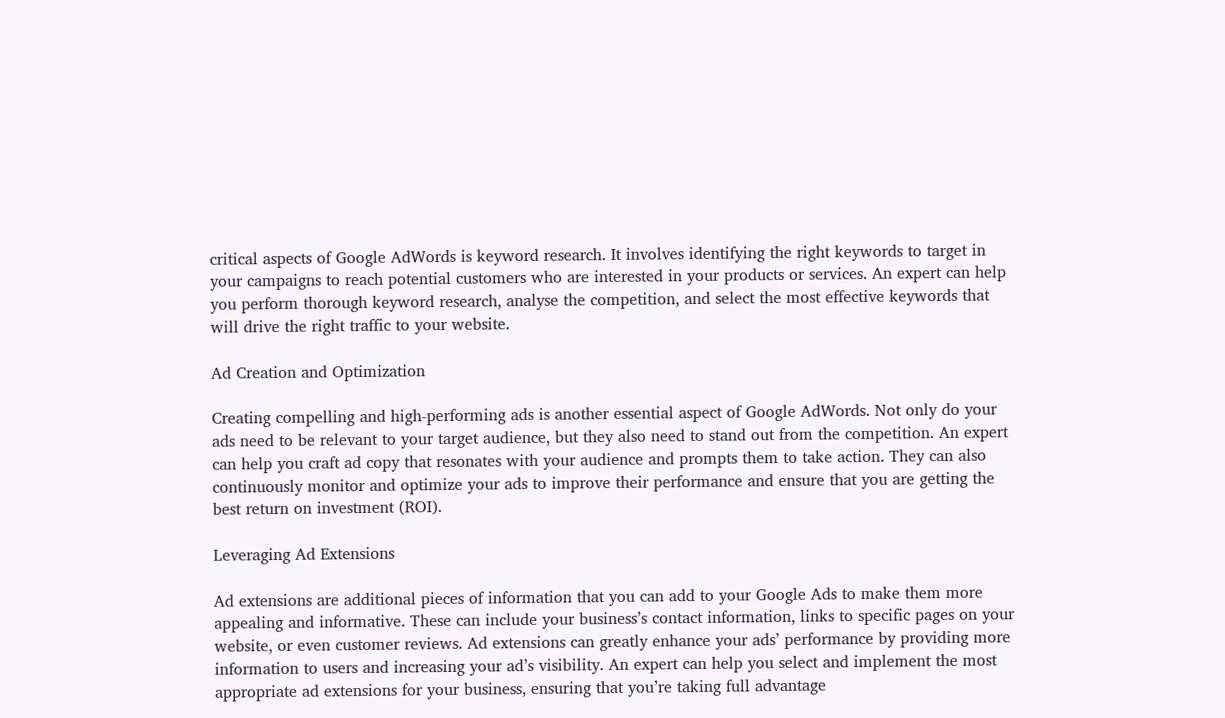critical aspects of Google AdWords is keyword research. It involves identifying the right keywords to target in your campaigns to reach potential customers who are interested in your products or services. An expert can help you perform thorough keyword research, analyse the competition, and select the most effective keywords that will drive the right traffic to your website.

Ad Creation and Optimization

Creating compelling and high-performing ads is another essential aspect of Google AdWords. Not only do your ads need to be relevant to your target audience, but they also need to stand out from the competition. An expert can help you craft ad copy that resonates with your audience and prompts them to take action. They can also continuously monitor and optimize your ads to improve their performance and ensure that you are getting the best return on investment (ROI).

Leveraging Ad Extensions

Ad extensions are additional pieces of information that you can add to your Google Ads to make them more appealing and informative. These can include your business’s contact information, links to specific pages on your website, or even customer reviews. Ad extensions can greatly enhance your ads’ performance by providing more information to users and increasing your ad’s visibility. An expert can help you select and implement the most appropriate ad extensions for your business, ensuring that you’re taking full advantage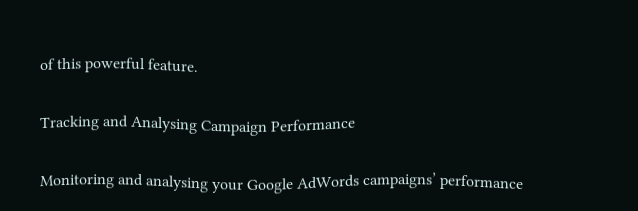of this powerful feature.

Tracking and Analysing Campaign Performance

Monitoring and analysing your Google AdWords campaigns’ performance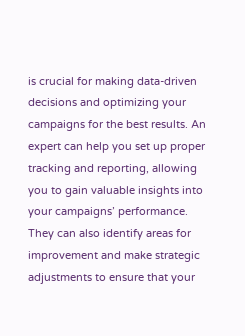is crucial for making data-driven decisions and optimizing your campaigns for the best results. An expert can help you set up proper tracking and reporting, allowing you to gain valuable insights into your campaigns’ performance. They can also identify areas for improvement and make strategic adjustments to ensure that your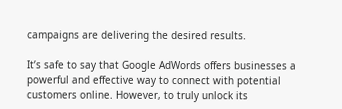campaigns are delivering the desired results.

It’s safe to say that Google AdWords offers businesses a powerful and effective way to connect with potential customers online. However, to truly unlock its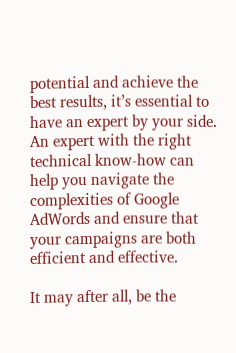potential and achieve the best results, it’s essential to have an expert by your side. An expert with the right technical know-how can help you navigate the complexities of Google AdWords and ensure that your campaigns are both efficient and effective.

It may after all, be the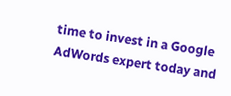time to invest in a Google AdWords expert today and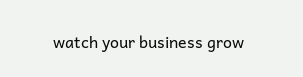watch your business grow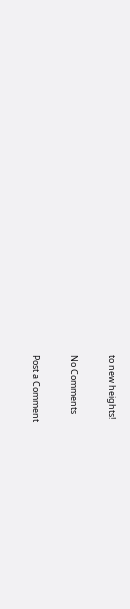to new heights!

No Comments

Post a Comment